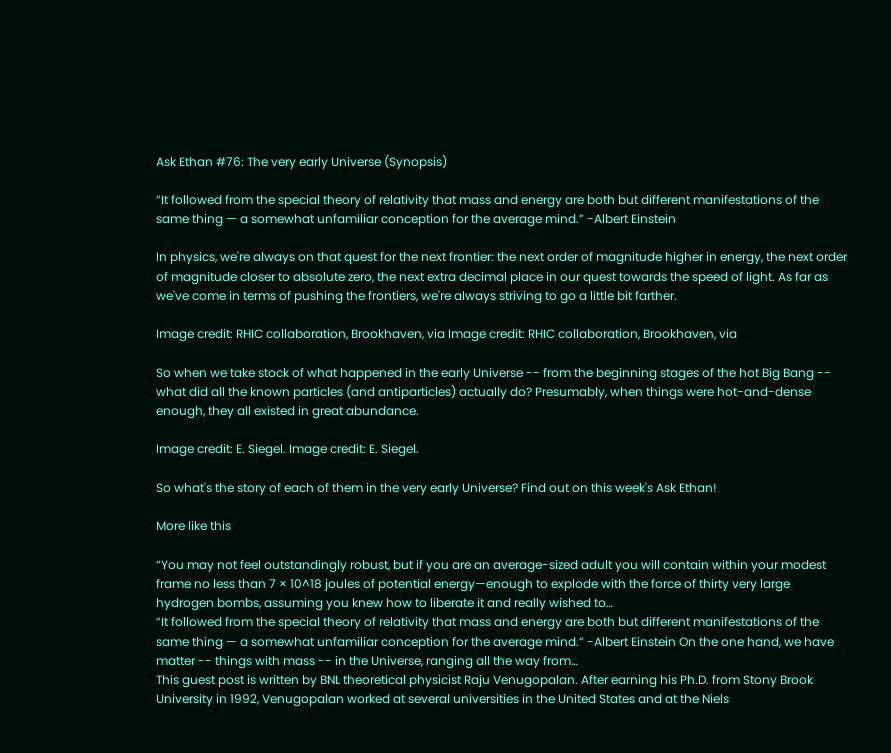Ask Ethan #76: The very early Universe (Synopsis)

“It followed from the special theory of relativity that mass and energy are both but different manifestations of the same thing — a somewhat unfamiliar conception for the average mind.” -Albert Einstein

In physics, we're always on that quest for the next frontier: the next order of magnitude higher in energy, the next order of magnitude closer to absolute zero, the next extra decimal place in our quest towards the speed of light. As far as we've come in terms of pushing the frontiers, we're always striving to go a little bit farther.

Image credit: RHIC collaboration, Brookhaven, via Image credit: RHIC collaboration, Brookhaven, via

So when we take stock of what happened in the early Universe -- from the beginning stages of the hot Big Bang -- what did all the known particles (and antiparticles) actually do? Presumably, when things were hot-and-dense enough, they all existed in great abundance.

Image credit: E. Siegel. Image credit: E. Siegel.

So what's the story of each of them in the very early Universe? Find out on this week's Ask Ethan!

More like this

“You may not feel outstandingly robust, but if you are an average-sized adult you will contain within your modest frame no less than 7 × 10^18 joules of potential energy—enough to explode with the force of thirty very large hydrogen bombs, assuming you knew how to liberate it and really wished to…
“It followed from the special theory of relativity that mass and energy are both but different manifestations of the same thing — a somewhat unfamiliar conception for the average mind.” -Albert Einstein On the one hand, we have matter -- things with mass -- in the Universe, ranging all the way from…
This guest post is written by BNL theoretical physicist Raju Venugopalan. After earning his Ph.D. from Stony Brook University in 1992, Venugopalan worked at several universities in the United States and at the Niels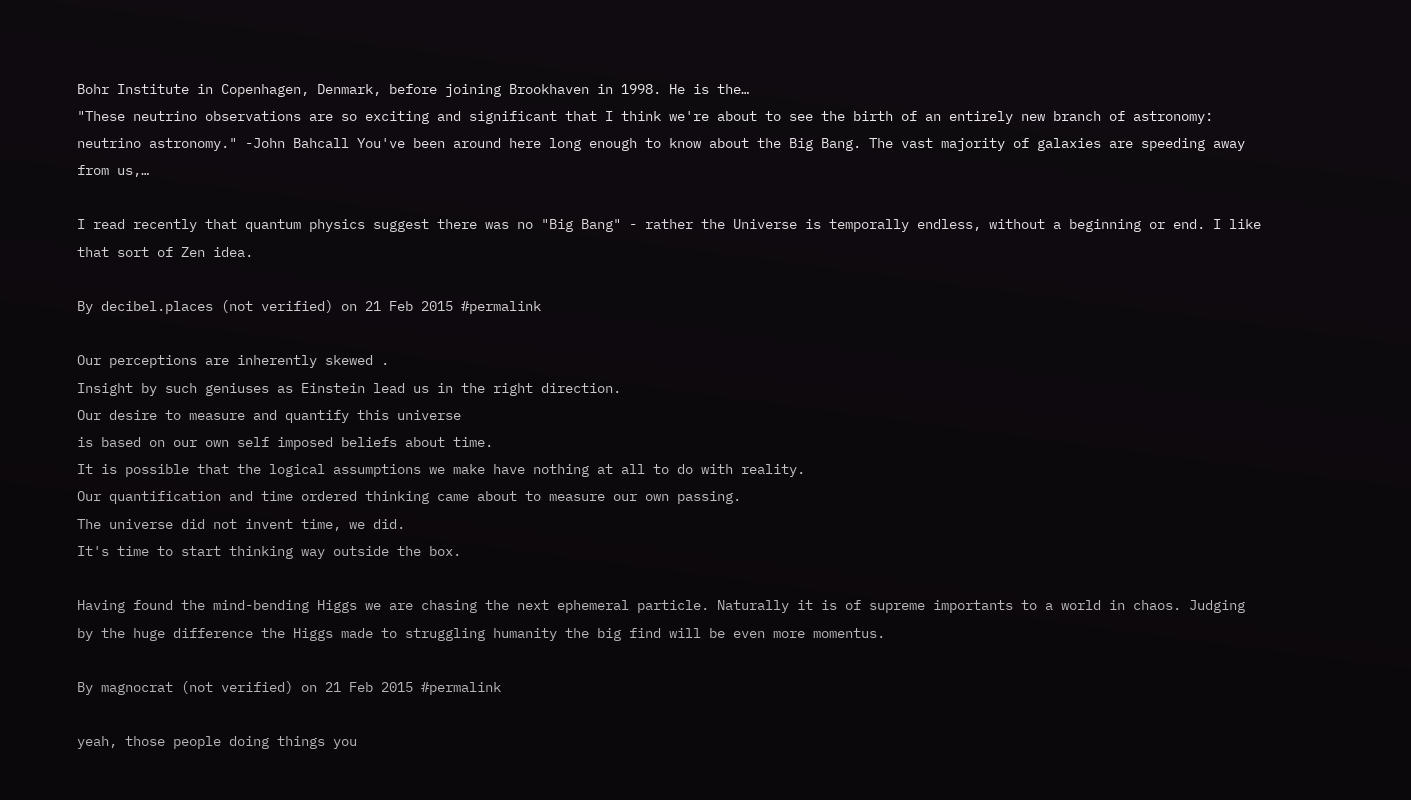Bohr Institute in Copenhagen, Denmark, before joining Brookhaven in 1998. He is the…
"These neutrino observations are so exciting and significant that I think we're about to see the birth of an entirely new branch of astronomy: neutrino astronomy." -John Bahcall You've been around here long enough to know about the Big Bang. The vast majority of galaxies are speeding away from us,…

I read recently that quantum physics suggest there was no "Big Bang" - rather the Universe is temporally endless, without a beginning or end. I like that sort of Zen idea.

By decibel.places (not verified) on 21 Feb 2015 #permalink

Our perceptions are inherently skewed .
Insight by such geniuses as Einstein lead us in the right direction.
Our desire to measure and quantify this universe
is based on our own self imposed beliefs about time.
It is possible that the logical assumptions we make have nothing at all to do with reality.
Our quantification and time ordered thinking came about to measure our own passing.
The universe did not invent time, we did.
It's time to start thinking way outside the box.

Having found the mind-bending Higgs we are chasing the next ephemeral particle. Naturally it is of supreme importants to a world in chaos. Judging by the huge difference the Higgs made to struggling humanity the big find will be even more momentus.

By magnocrat (not verified) on 21 Feb 2015 #permalink

yeah, those people doing things you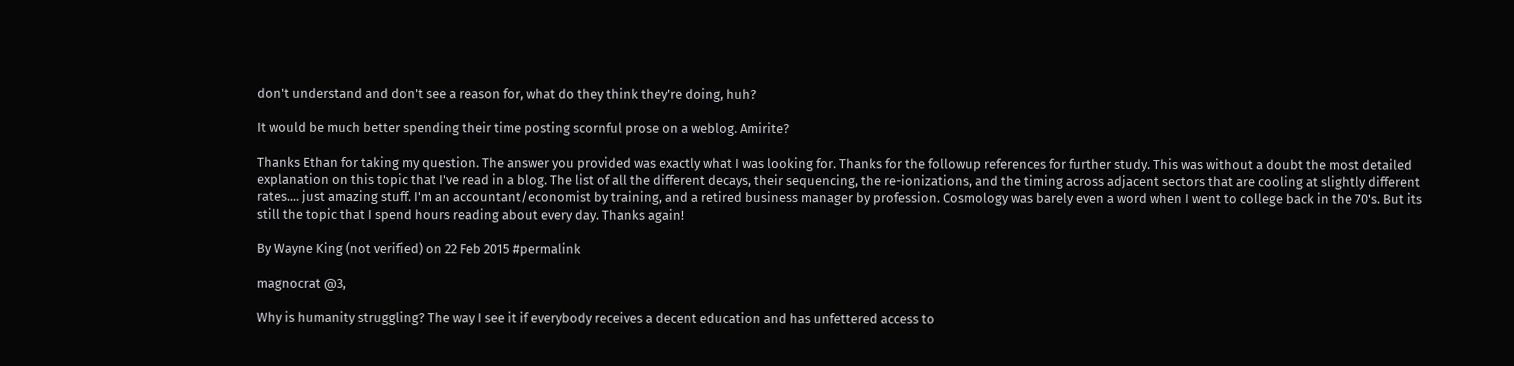don't understand and don't see a reason for, what do they think they're doing, huh?

It would be much better spending their time posting scornful prose on a weblog. Amirite?

Thanks Ethan for taking my question. The answer you provided was exactly what I was looking for. Thanks for the followup references for further study. This was without a doubt the most detailed explanation on this topic that I've read in a blog. The list of all the different decays, their sequencing, the re-ionizations, and the timing across adjacent sectors that are cooling at slightly different rates.... just amazing stuff. I'm an accountant/economist by training, and a retired business manager by profession. Cosmology was barely even a word when I went to college back in the 70's. But its still the topic that I spend hours reading about every day. Thanks again!

By Wayne King (not verified) on 22 Feb 2015 #permalink

magnocrat @3,

Why is humanity struggling? The way I see it if everybody receives a decent education and has unfettered access to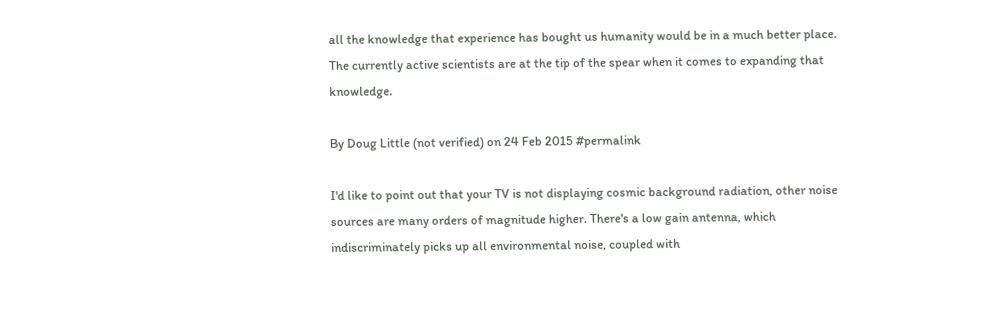all the knowledge that experience has bought us humanity would be in a much better place. The currently active scientists are at the tip of the spear when it comes to expanding that knowledge.

By Doug Little (not verified) on 24 Feb 2015 #permalink

I'd like to point out that your TV is not displaying cosmic background radiation, other noise sources are many orders of magnitude higher. There's a low gain antenna, which indiscriminately picks up all environmental noise, coupled with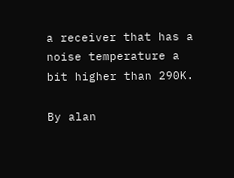a receiver that has a noise temperature a bit higher than 290K.

By alan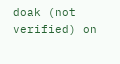doak (not verified) on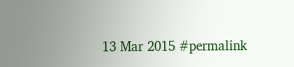13 Mar 2015 #permalink